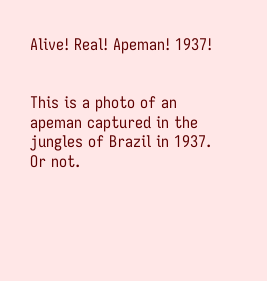Alive! Real! Apeman! 1937!


This is a photo of an apeman captured in the jungles of Brazil in 1937. Or not.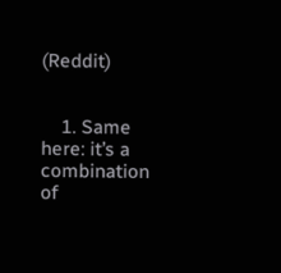(Reddit)


    1. Same here: it’s a combination of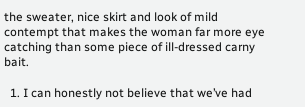the sweater, nice skirt and look of mild contempt that makes the woman far more eye catching than some piece of ill-dressed carny bait.

  1. I can honestly not believe that we’ve had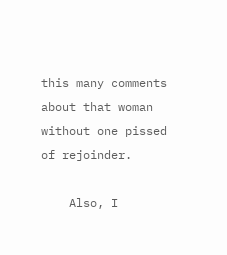this many comments about that woman without one pissed of rejoinder.

    Also, I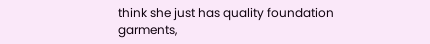think she just has quality foundation garments,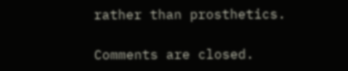rather than prosthetics.

Comments are closed.